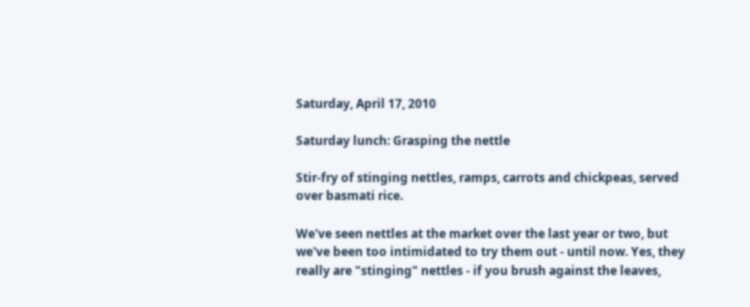Saturday, April 17, 2010

Saturday lunch: Grasping the nettle

Stir-fry of stinging nettles, ramps, carrots and chickpeas, served over basmati rice.

We've seen nettles at the market over the last year or two, but we've been too intimidated to try them out - until now. Yes, they really are "stinging" nettles - if you brush against the leaves,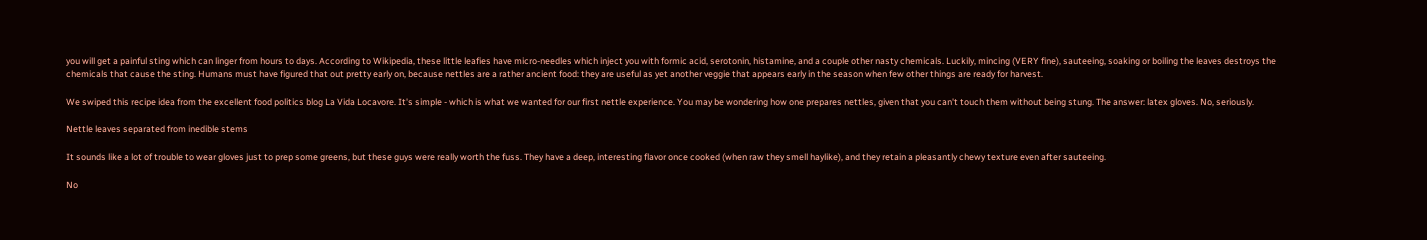you will get a painful sting which can linger from hours to days. According to Wikipedia, these little leafies have micro-needles which inject you with formic acid, serotonin, histamine, and a couple other nasty chemicals. Luckily, mincing (VERY fine), sauteeing, soaking or boiling the leaves destroys the chemicals that cause the sting. Humans must have figured that out pretty early on, because nettles are a rather ancient food: they are useful as yet another veggie that appears early in the season when few other things are ready for harvest.

We swiped this recipe idea from the excellent food politics blog La Vida Locavore. It's simple - which is what we wanted for our first nettle experience. You may be wondering how one prepares nettles, given that you can't touch them without being stung. The answer: latex gloves. No, seriously.

Nettle leaves separated from inedible stems

It sounds like a lot of trouble to wear gloves just to prep some greens, but these guys were really worth the fuss. They have a deep, interesting flavor once cooked (when raw they smell haylike), and they retain a pleasantly chewy texture even after sauteeing.

No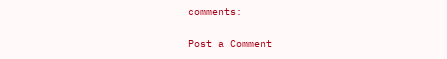comments:

Post a Comment